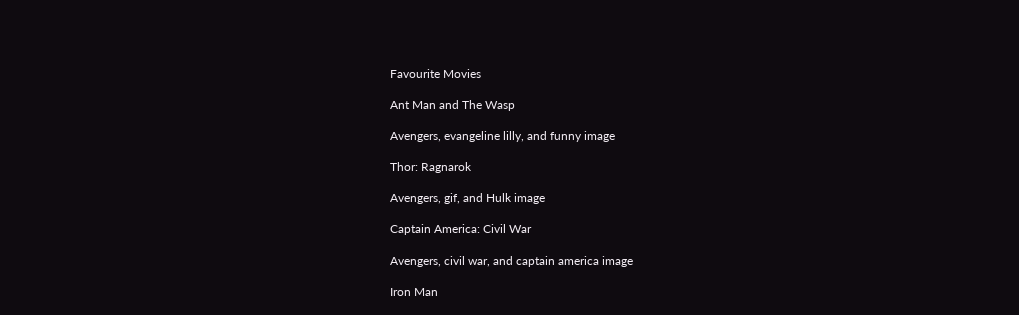Favourite Movies

Ant Man and The Wasp

Avengers, evangeline lilly, and funny image

Thor: Ragnarok

Avengers, gif, and Hulk image

Captain America: Civil War

Avengers, civil war, and captain america image

Iron Man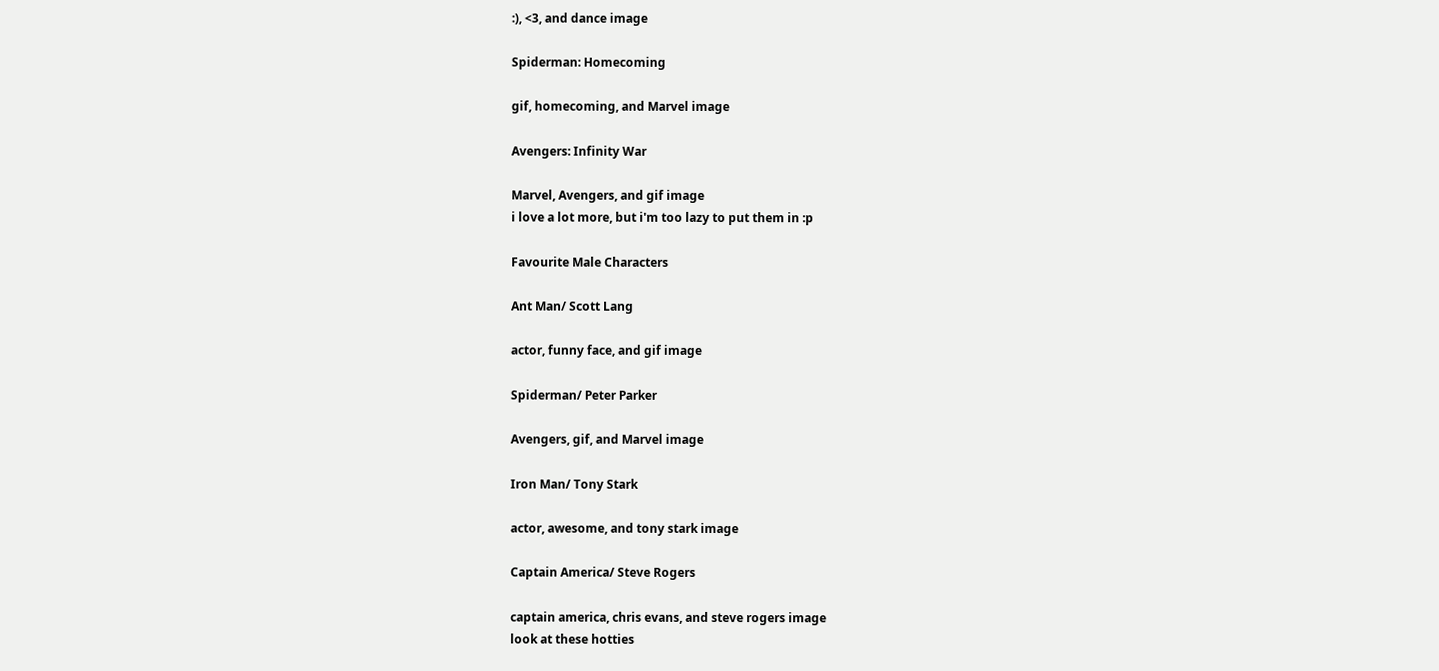:), <3, and dance image

Spiderman: Homecoming

gif, homecoming, and Marvel image

Avengers: Infinity War

Marvel, Avengers, and gif image
i love a lot more, but i'm too lazy to put them in :p

Favourite Male Characters

Ant Man/ Scott Lang

actor, funny face, and gif image

Spiderman/ Peter Parker

Avengers, gif, and Marvel image

Iron Man/ Tony Stark

actor, awesome, and tony stark image

Captain America/ Steve Rogers

captain america, chris evans, and steve rogers image
look at these hotties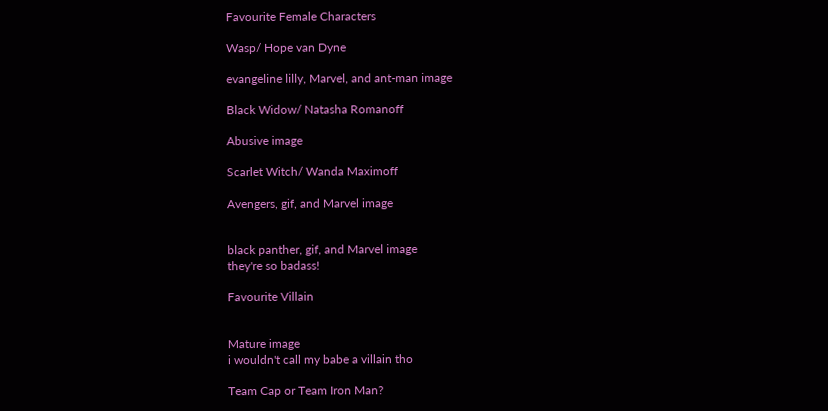Favourite Female Characters

Wasp/ Hope van Dyne

evangeline lilly, Marvel, and ant-man image

Black Widow/ Natasha Romanoff

Abusive image

Scarlet Witch/ Wanda Maximoff

Avengers, gif, and Marvel image


black panther, gif, and Marvel image
they're so badass!

Favourite Villain


Mature image
i wouldn't call my babe a villain tho

Team Cap or Team Iron Man?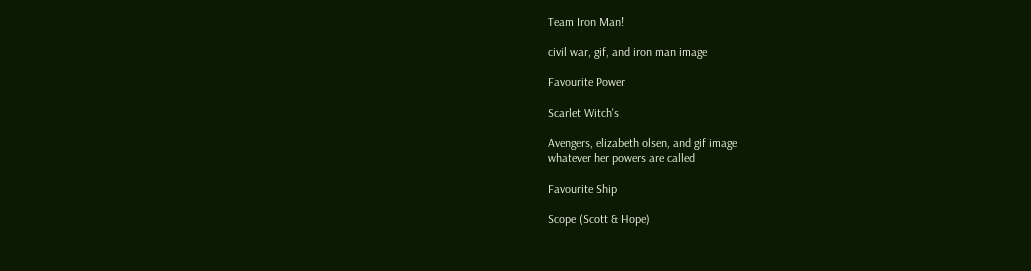Team Iron Man!

civil war, gif, and iron man image

Favourite Power

Scarlet Witch's

Avengers, elizabeth olsen, and gif image
whatever her powers are called

Favourite Ship

Scope (Scott & Hope)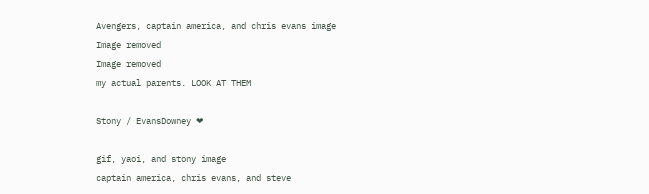Avengers, captain america, and chris evans image
Image removed
Image removed
my actual parents. LOOK AT THEM

Stony / EvansDowney ❤

gif, yaoi, and stony image
captain america, chris evans, and steve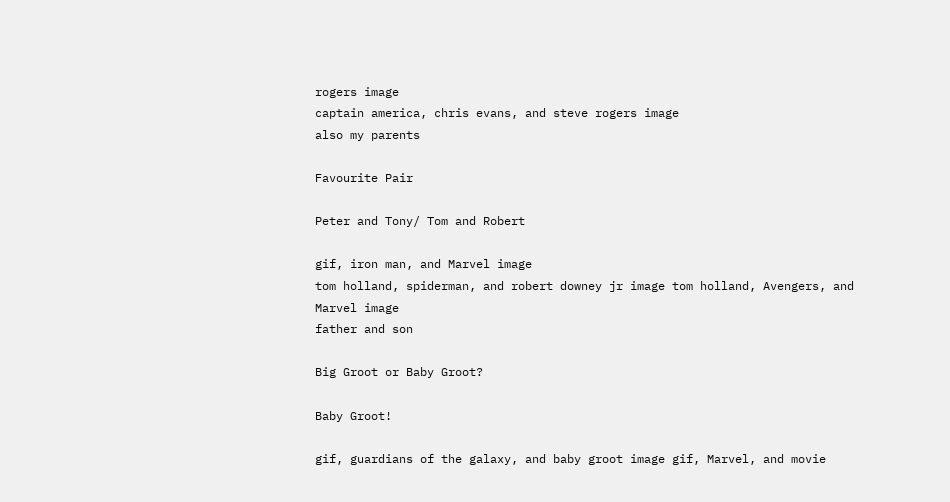rogers image
captain america, chris evans, and steve rogers image
also my parents

Favourite Pair

Peter and Tony/ Tom and Robert

gif, iron man, and Marvel image
tom holland, spiderman, and robert downey jr image tom holland, Avengers, and Marvel image
father and son

Big Groot or Baby Groot?

Baby Groot!

gif, guardians of the galaxy, and baby groot image gif, Marvel, and movie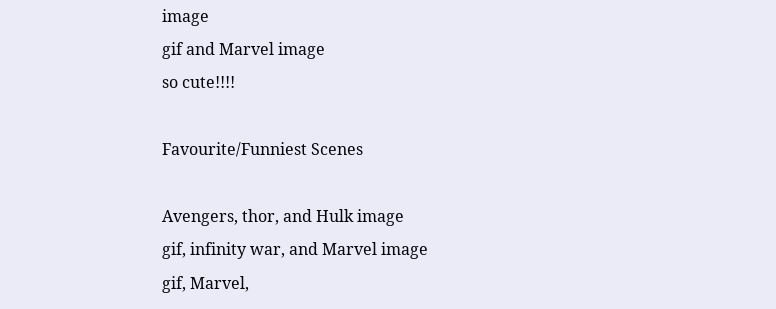image
gif and Marvel image
so cute!!!!

Favourite/Funniest Scenes

Avengers, thor, and Hulk image
gif, infinity war, and Marvel image
gif, Marvel,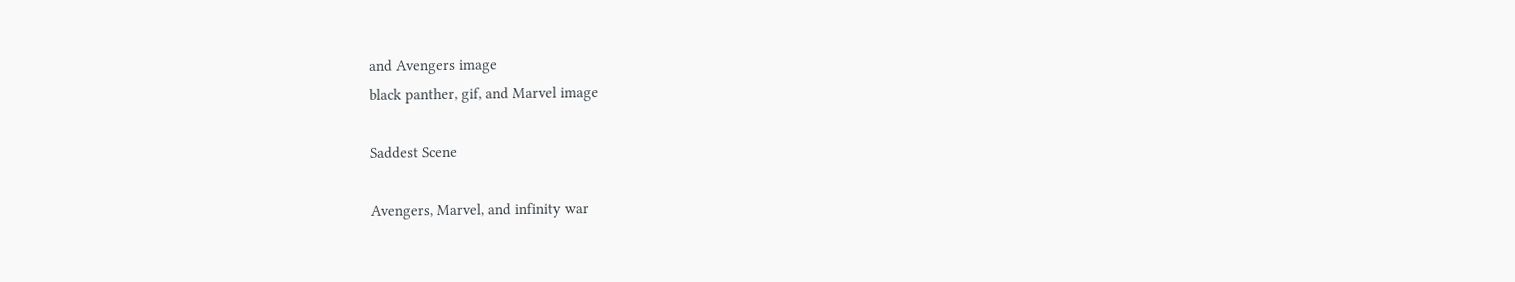and Avengers image
black panther, gif, and Marvel image

Saddest Scene

Avengers, Marvel, and infinity war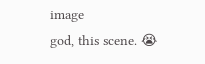image
god, this scene. 😭